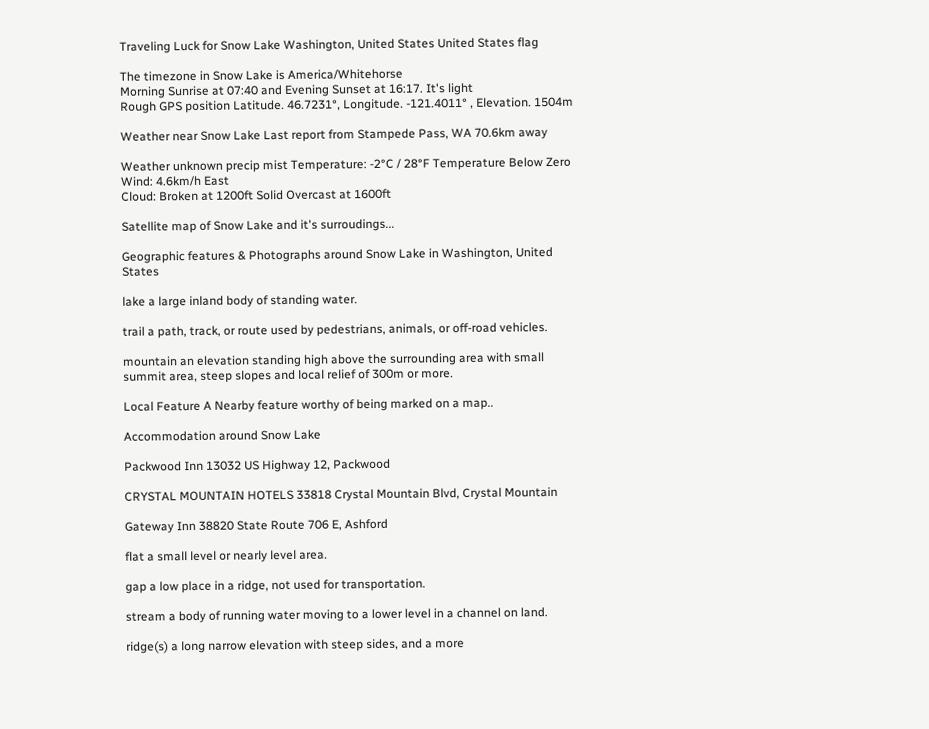Traveling Luck for Snow Lake Washington, United States United States flag

The timezone in Snow Lake is America/Whitehorse
Morning Sunrise at 07:40 and Evening Sunset at 16:17. It's light
Rough GPS position Latitude. 46.7231°, Longitude. -121.4011° , Elevation. 1504m

Weather near Snow Lake Last report from Stampede Pass, WA 70.6km away

Weather unknown precip mist Temperature: -2°C / 28°F Temperature Below Zero
Wind: 4.6km/h East
Cloud: Broken at 1200ft Solid Overcast at 1600ft

Satellite map of Snow Lake and it's surroudings...

Geographic features & Photographs around Snow Lake in Washington, United States

lake a large inland body of standing water.

trail a path, track, or route used by pedestrians, animals, or off-road vehicles.

mountain an elevation standing high above the surrounding area with small summit area, steep slopes and local relief of 300m or more.

Local Feature A Nearby feature worthy of being marked on a map..

Accommodation around Snow Lake

Packwood Inn 13032 US Highway 12, Packwood

CRYSTAL MOUNTAIN HOTELS 33818 Crystal Mountain Blvd, Crystal Mountain

Gateway Inn 38820 State Route 706 E, Ashford

flat a small level or nearly level area.

gap a low place in a ridge, not used for transportation.

stream a body of running water moving to a lower level in a channel on land.

ridge(s) a long narrow elevation with steep sides, and a more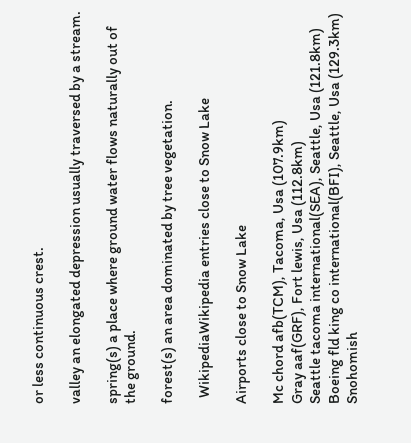or less continuous crest.

valley an elongated depression usually traversed by a stream.

spring(s) a place where ground water flows naturally out of the ground.

forest(s) an area dominated by tree vegetation.

  WikipediaWikipedia entries close to Snow Lake

Airports close to Snow Lake

Mc chord afb(TCM), Tacoma, Usa (107.9km)
Gray aaf(GRF), Fort lewis, Usa (112.8km)
Seattle tacoma international(SEA), Seattle, Usa (121.8km)
Boeing fld king co international(BFI), Seattle, Usa (129.3km)
Snohomish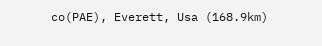co(PAE), Everett, Usa (168.9km)